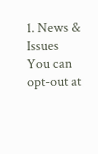1. News & Issues
You can opt-out at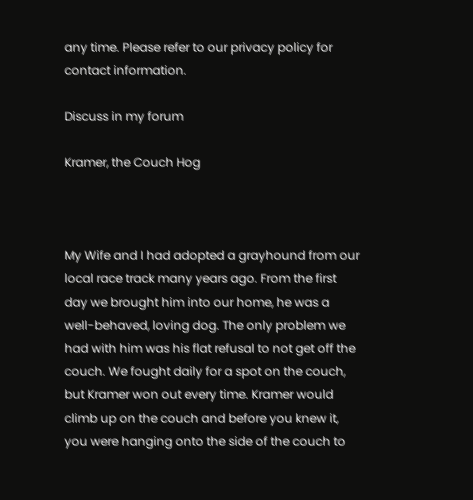any time. Please refer to our privacy policy for contact information.

Discuss in my forum

Kramer, the Couch Hog



My Wife and I had adopted a grayhound from our local race track many years ago. From the first day we brought him into our home, he was a well-behaved, loving dog. The only problem we had with him was his flat refusal to not get off the couch. We fought daily for a spot on the couch, but Kramer won out every time. Kramer would climb up on the couch and before you knew it, you were hanging onto the side of the couch to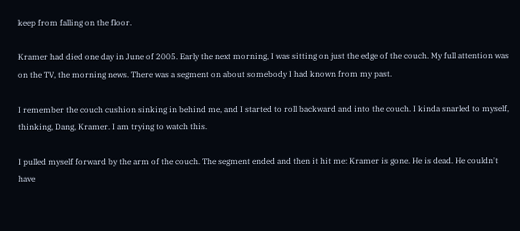keep from falling on the floor.

Kramer had died one day in June of 2005. Early the next morning, I was sitting on just the edge of the couch. My full attention was on the TV, the morning news. There was a segment on about somebody I had known from my past.

I remember the couch cushion sinking in behind me, and I started to roll backward and into the couch. I kinda snarled to myself, thinking, Dang, Kramer. I am trying to watch this.

I pulled myself forward by the arm of the couch. The segment ended and then it hit me: Kramer is gone. He is dead. He couldn't have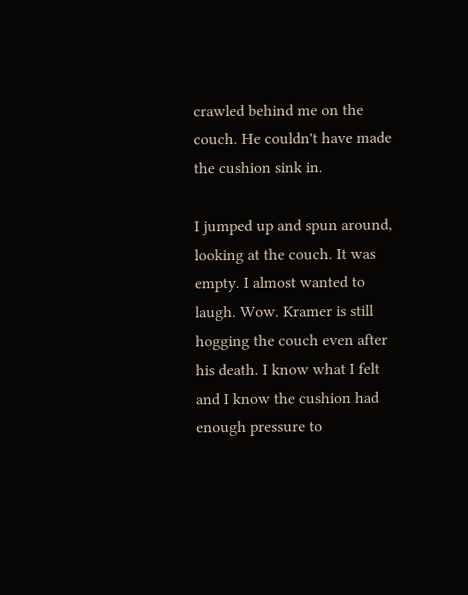crawled behind me on the couch. He couldn't have made the cushion sink in.

I jumped up and spun around, looking at the couch. It was empty. I almost wanted to laugh. Wow. Kramer is still hogging the couch even after his death. I know what I felt and I know the cushion had enough pressure to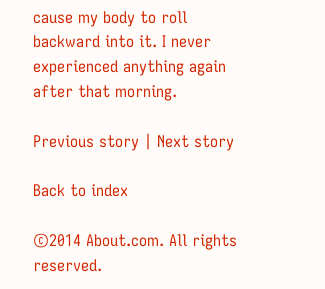cause my body to roll backward into it. I never experienced anything again after that morning.

Previous story | Next story

Back to index

©2014 About.com. All rights reserved.